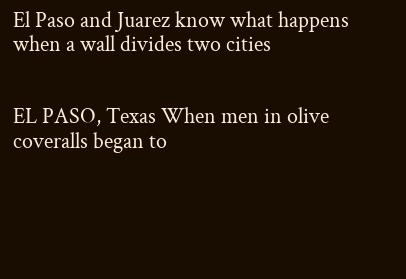El Paso and Juarez know what happens when a wall divides two cities


EL PASO, Texas When men in olive coveralls began to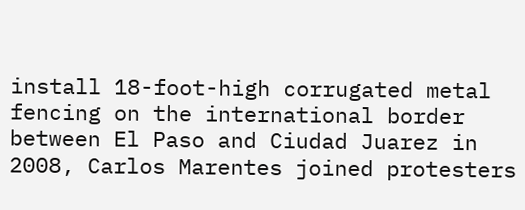install 18-foot-high corrugated metal fencing on the international border between El Paso and Ciudad Juarez in 2008, Carlos Marentes joined protesters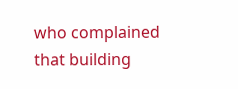who complained that building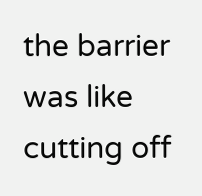the barrier was like cutting off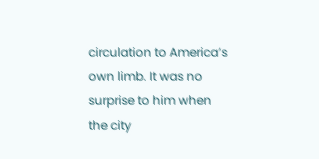circulation to America’s own limb. It was no surprise to him when the city